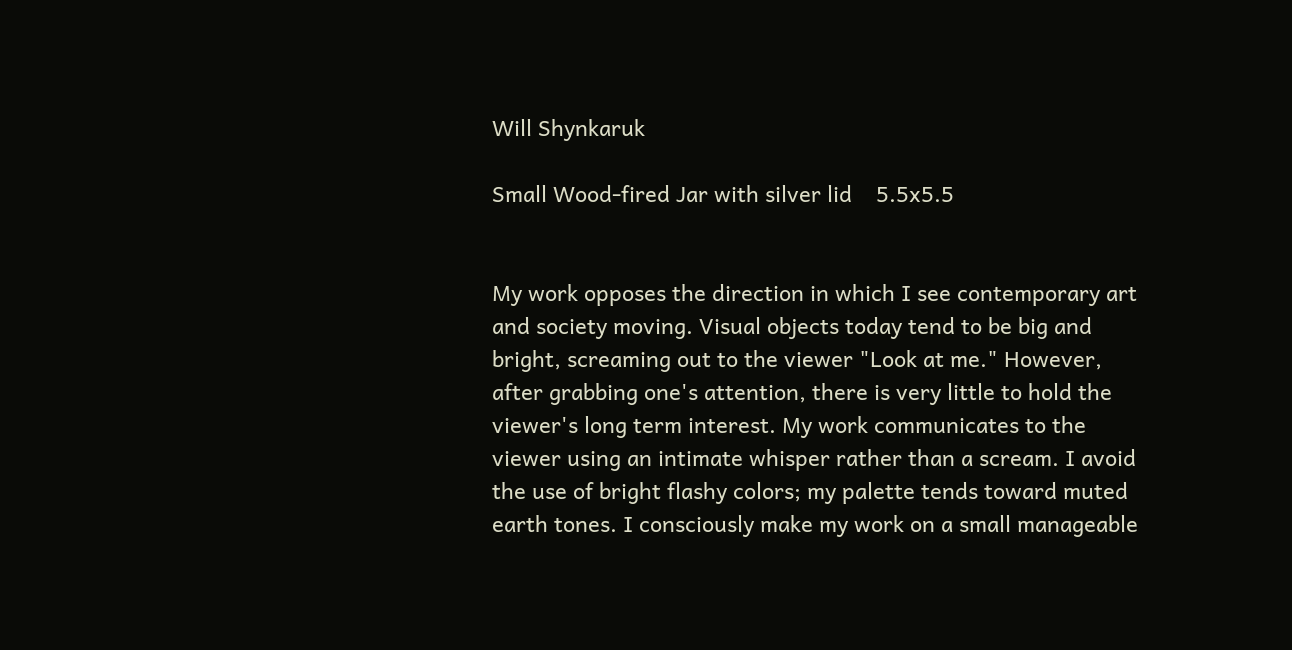Will Shynkaruk

Small Wood-fired Jar with silver lid    5.5x5.5


My work opposes the direction in which I see contemporary art and society moving. Visual objects today tend to be big and bright, screaming out to the viewer "Look at me." However, after grabbing one's attention, there is very little to hold the viewer's long term interest. My work communicates to the viewer using an intimate whisper rather than a scream. I avoid the use of bright flashy colors; my palette tends toward muted earth tones. I consciously make my work on a small manageable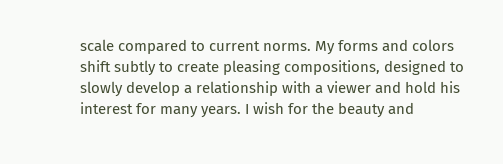scale compared to current norms. My forms and colors shift subtly to create pleasing compositions, designed to slowly develop a relationship with a viewer and hold his interest for many years. I wish for the beauty and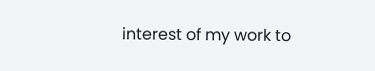interest of my work to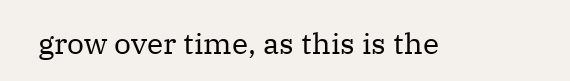grow over time, as this is the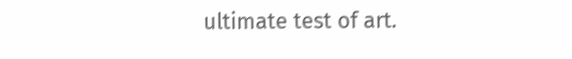ultimate test of art.